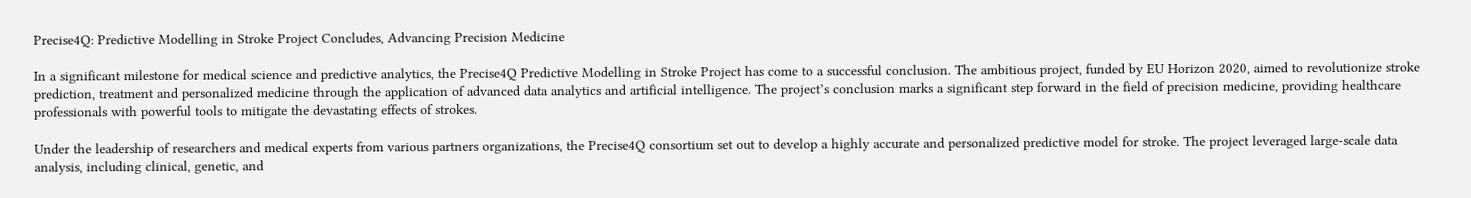Precise4Q: Predictive Modelling in Stroke Project Concludes, Advancing Precision Medicine

In a significant milestone for medical science and predictive analytics, the Precise4Q Predictive Modelling in Stroke Project has come to a successful conclusion. The ambitious project, funded by EU Horizon 2020, aimed to revolutionize stroke prediction, treatment and personalized medicine through the application of advanced data analytics and artificial intelligence. The project’s conclusion marks a significant step forward in the field of precision medicine, providing healthcare professionals with powerful tools to mitigate the devastating effects of strokes.

Under the leadership of researchers and medical experts from various partners organizations, the Precise4Q consortium set out to develop a highly accurate and personalized predictive model for stroke. The project leveraged large-scale data analysis, including clinical, genetic, and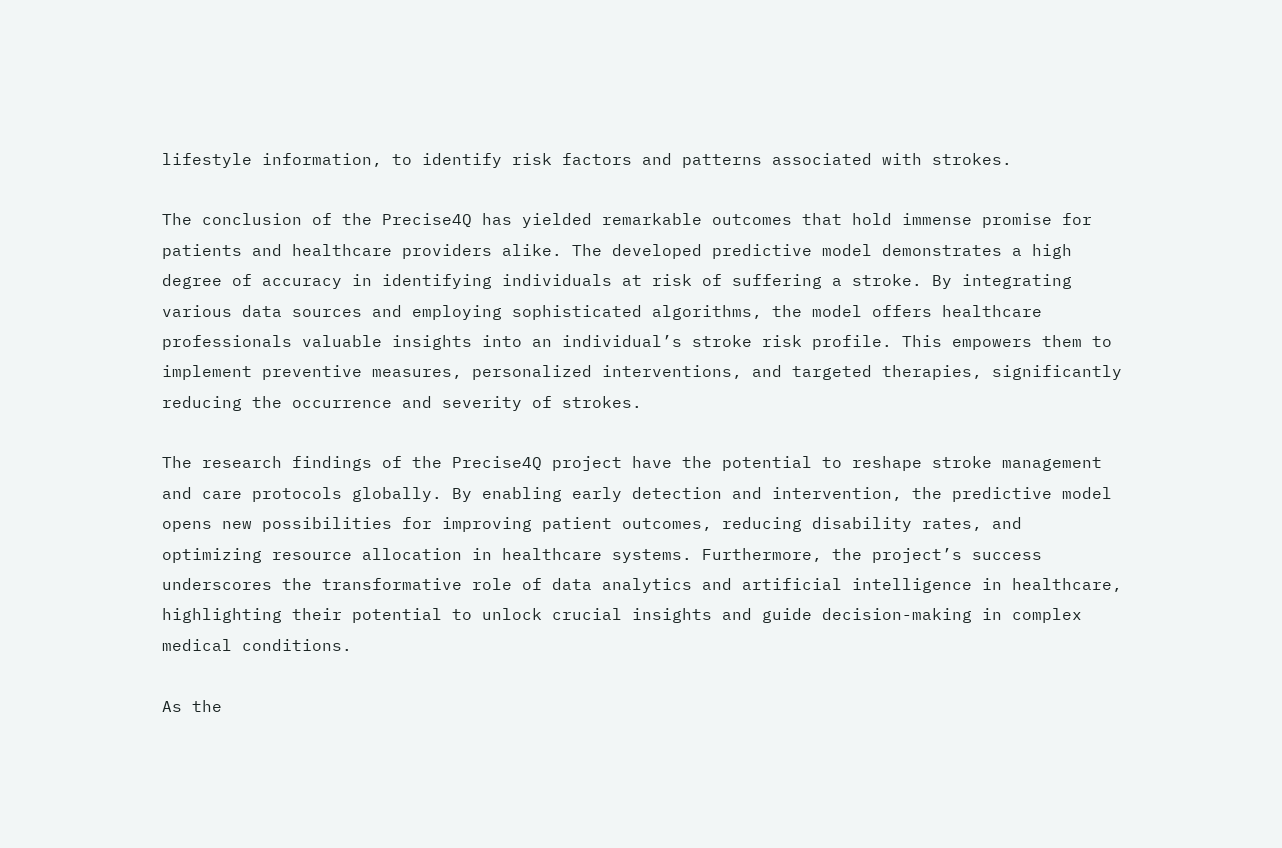lifestyle information, to identify risk factors and patterns associated with strokes.

The conclusion of the Precise4Q has yielded remarkable outcomes that hold immense promise for patients and healthcare providers alike. The developed predictive model demonstrates a high degree of accuracy in identifying individuals at risk of suffering a stroke. By integrating various data sources and employing sophisticated algorithms, the model offers healthcare professionals valuable insights into an individual’s stroke risk profile. This empowers them to implement preventive measures, personalized interventions, and targeted therapies, significantly reducing the occurrence and severity of strokes.

The research findings of the Precise4Q project have the potential to reshape stroke management and care protocols globally. By enabling early detection and intervention, the predictive model opens new possibilities for improving patient outcomes, reducing disability rates, and optimizing resource allocation in healthcare systems. Furthermore, the project’s success underscores the transformative role of data analytics and artificial intelligence in healthcare, highlighting their potential to unlock crucial insights and guide decision-making in complex medical conditions.

As the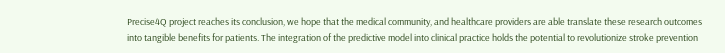Precise4Q project reaches its conclusion, we hope that the medical community, and healthcare providers are able translate these research outcomes into tangible benefits for patients. The integration of the predictive model into clinical practice holds the potential to revolutionize stroke prevention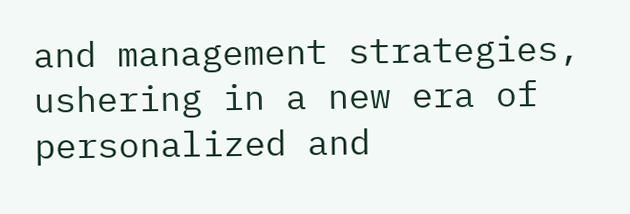and management strategies, ushering in a new era of personalized and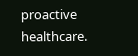proactive healthcare.